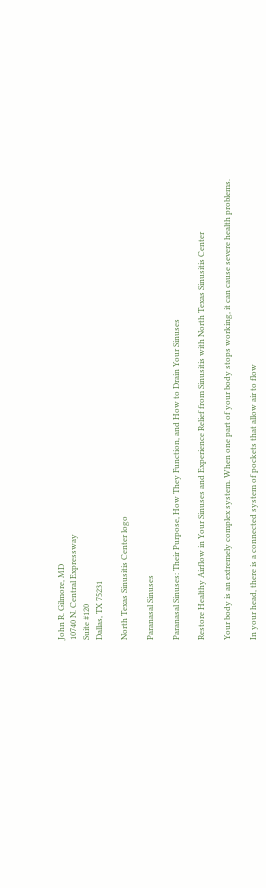John R. Gilmore, MD
10740 N. Central Expressway
Suite #120
Dallas, TX 75231

North Texas Sinusitis Center logo

Paranasal Sinuses

Paranasal Sinuses: Their Purpose, How They Function, and How to Drain Your Sinuses

Restore Healthy Airflow in Your Sinuses and Experience Relief from Sinusitis with North Texas Sinusitis Center

Your body is an extremely complex system. When one part of your body stops working, it can cause severe health problems.

In your head, there is a connected system of pockets that allow air to flow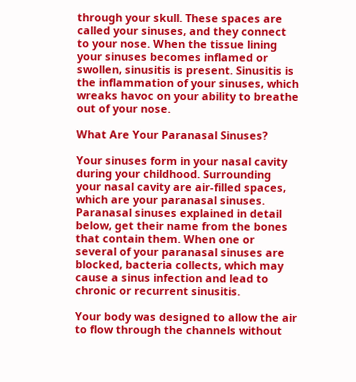through your skull. These spaces are called your sinuses, and they connect to your nose. When the tissue lining your sinuses becomes inflamed or swollen, sinusitis is present. Sinusitis is the inflammation of your sinuses, which wreaks havoc on your ability to breathe out of your nose.

What Are Your Paranasal Sinuses?

Your sinuses form in your nasal cavity during your childhood. Surrounding your nasal cavity are air-filled spaces, which are your paranasal sinuses. Paranasal sinuses explained in detail below, get their name from the bones that contain them. When one or several of your paranasal sinuses are blocked, bacteria collects, which may cause a sinus infection and lead to chronic or recurrent sinusitis.

Your body was designed to allow the air to flow through the channels without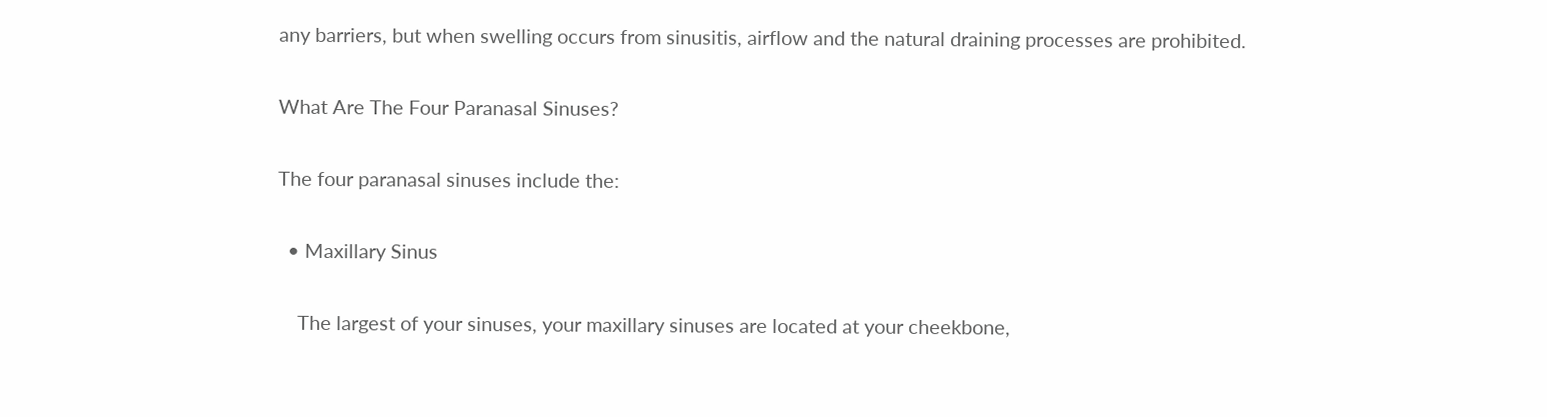any barriers, but when swelling occurs from sinusitis, airflow and the natural draining processes are prohibited.

What Are The Four Paranasal Sinuses?

The four paranasal sinuses include the:

  • Maxillary Sinus

    The largest of your sinuses, your maxillary sinuses are located at your cheekbone,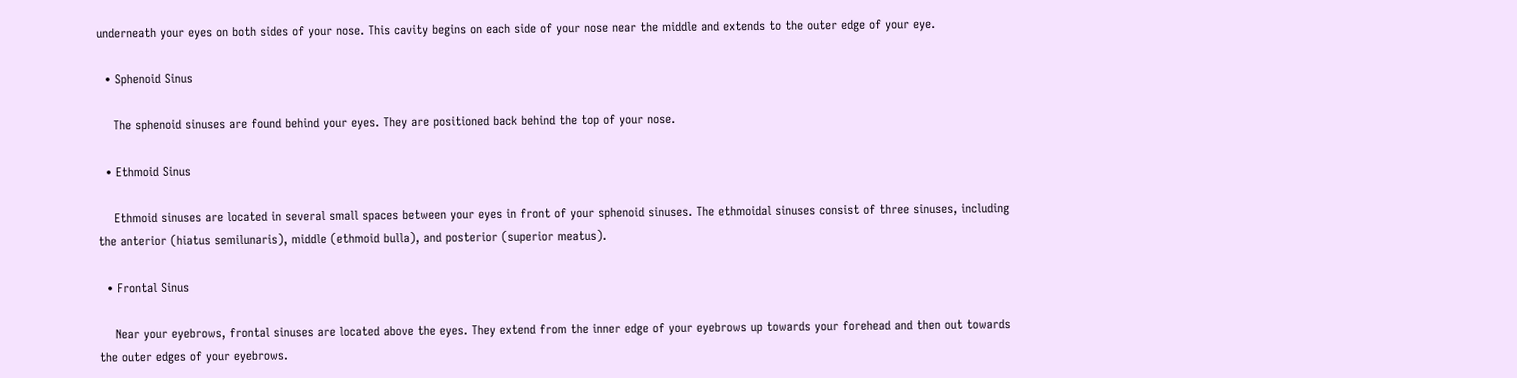underneath your eyes on both sides of your nose. This cavity begins on each side of your nose near the middle and extends to the outer edge of your eye.

  • Sphenoid Sinus

    The sphenoid sinuses are found behind your eyes. They are positioned back behind the top of your nose.

  • Ethmoid Sinus

    Ethmoid sinuses are located in several small spaces between your eyes in front of your sphenoid sinuses. The ethmoidal sinuses consist of three sinuses, including the anterior (hiatus semilunaris), middle (ethmoid bulla), and posterior (superior meatus).

  • Frontal Sinus

    Near your eyebrows, frontal sinuses are located above the eyes. They extend from the inner edge of your eyebrows up towards your forehead and then out towards the outer edges of your eyebrows.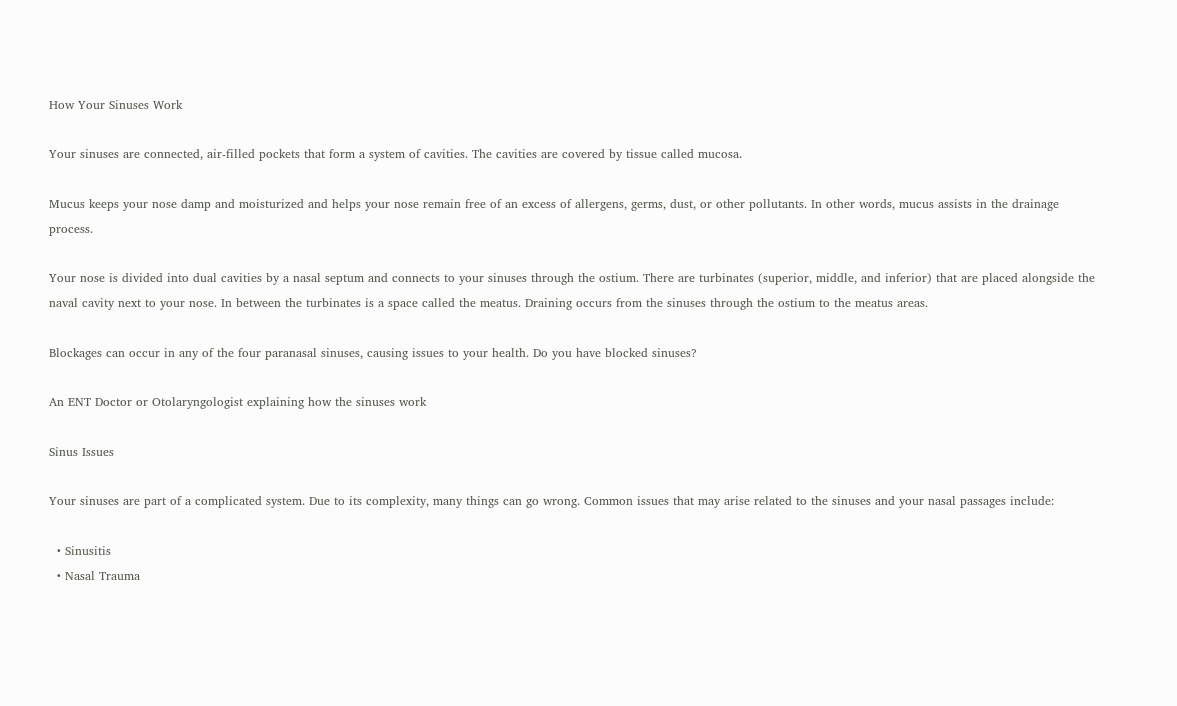How Your Sinuses Work

Your sinuses are connected, air-filled pockets that form a system of cavities. The cavities are covered by tissue called mucosa.

Mucus keeps your nose damp and moisturized and helps your nose remain free of an excess of allergens, germs, dust, or other pollutants. In other words, mucus assists in the drainage process.

Your nose is divided into dual cavities by a nasal septum and connects to your sinuses through the ostium. There are turbinates (superior, middle, and inferior) that are placed alongside the naval cavity next to your nose. In between the turbinates is a space called the meatus. Draining occurs from the sinuses through the ostium to the meatus areas.

Blockages can occur in any of the four paranasal sinuses, causing issues to your health. Do you have blocked sinuses?

An ENT Doctor or Otolaryngologist explaining how the sinuses work

Sinus Issues

Your sinuses are part of a complicated system. Due to its complexity, many things can go wrong. Common issues that may arise related to the sinuses and your nasal passages include:

  • Sinusitis
  • Nasal Trauma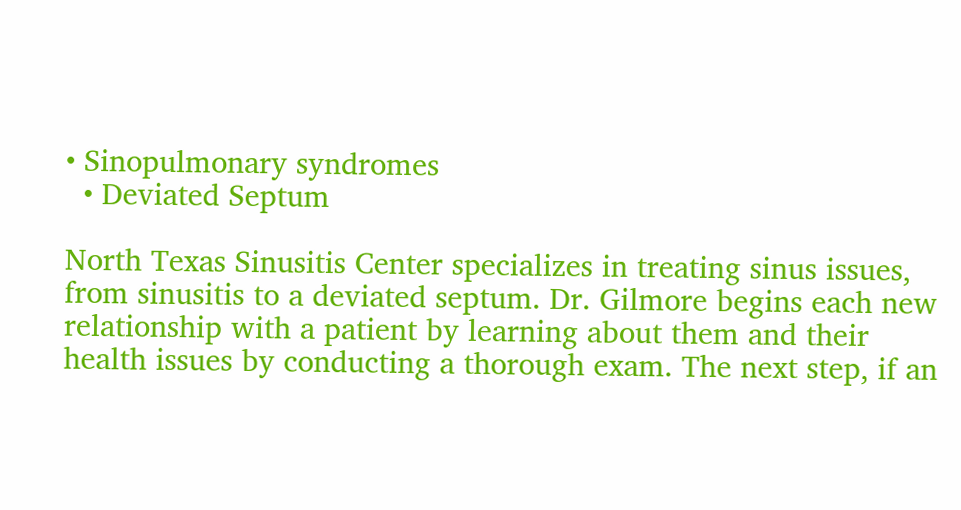• Sinopulmonary syndromes
  • Deviated Septum

North Texas Sinusitis Center specializes in treating sinus issues, from sinusitis to a deviated septum. Dr. Gilmore begins each new relationship with a patient by learning about them and their health issues by conducting a thorough exam. The next step, if an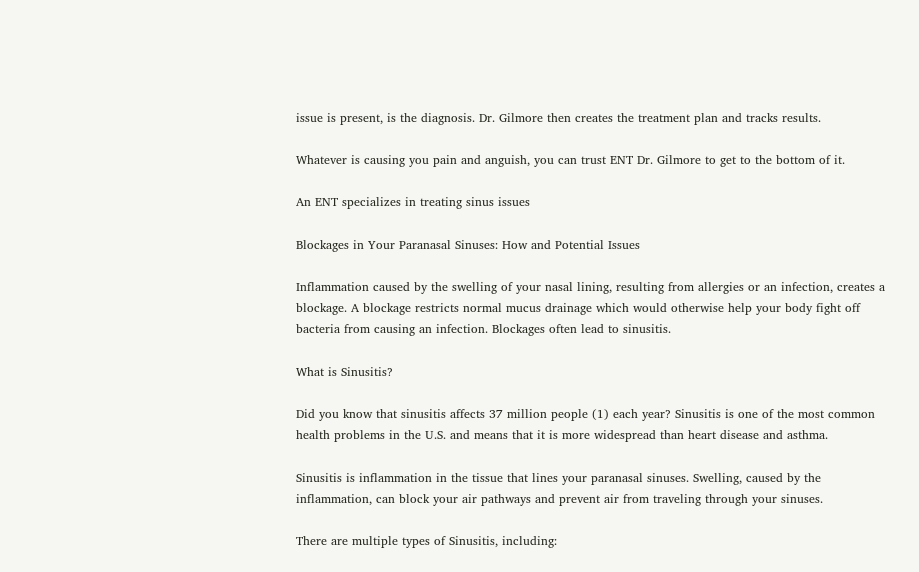issue is present, is the diagnosis. Dr. Gilmore then creates the treatment plan and tracks results.

Whatever is causing you pain and anguish, you can trust ENT Dr. Gilmore to get to the bottom of it.

An ENT specializes in treating sinus issues

Blockages in Your Paranasal Sinuses: How and Potential Issues

Inflammation caused by the swelling of your nasal lining, resulting from allergies or an infection, creates a blockage. A blockage restricts normal mucus drainage which would otherwise help your body fight off bacteria from causing an infection. Blockages often lead to sinusitis.

What is Sinusitis?

Did you know that sinusitis affects 37 million people (1) each year? Sinusitis is one of the most common health problems in the U.S. and means that it is more widespread than heart disease and asthma.

Sinusitis is inflammation in the tissue that lines your paranasal sinuses. Swelling, caused by the inflammation, can block your air pathways and prevent air from traveling through your sinuses.

There are multiple types of Sinusitis, including: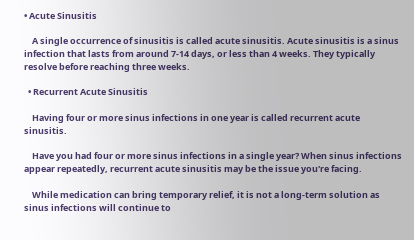• Acute Sinusitis

    A single occurrence of sinusitis is called acute sinusitis. Acute sinusitis is a sinus infection that lasts from around 7-14 days, or less than 4 weeks. They typically resolve before reaching three weeks.

  • Recurrent Acute Sinusitis

    Having four or more sinus infections in one year is called recurrent acute sinusitis.

    Have you had four or more sinus infections in a single year? When sinus infections appear repeatedly, recurrent acute sinusitis may be the issue you're facing.

    While medication can bring temporary relief, it is not a long-term solution as sinus infections will continue to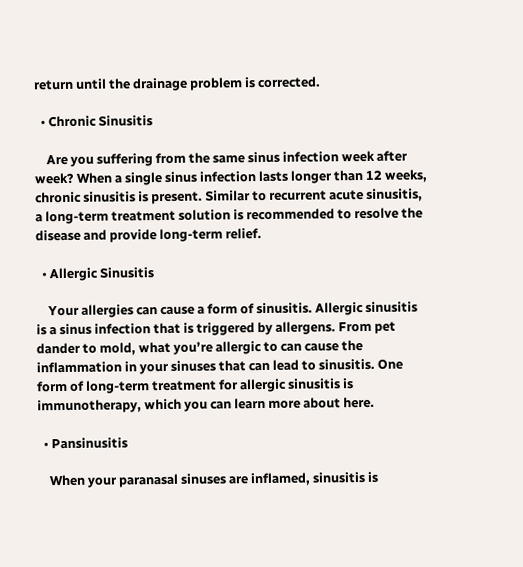return until the drainage problem is corrected.

  • Chronic Sinusitis

    Are you suffering from the same sinus infection week after week? When a single sinus infection lasts longer than 12 weeks, chronic sinusitis is present. Similar to recurrent acute sinusitis, a long-term treatment solution is recommended to resolve the disease and provide long-term relief.

  • Allergic Sinusitis

    Your allergies can cause a form of sinusitis. Allergic sinusitis is a sinus infection that is triggered by allergens. From pet dander to mold, what you’re allergic to can cause the inflammation in your sinuses that can lead to sinusitis. One form of long-term treatment for allergic sinusitis is immunotherapy, which you can learn more about here.

  • Pansinusitis

    When your paranasal sinuses are inflamed, sinusitis is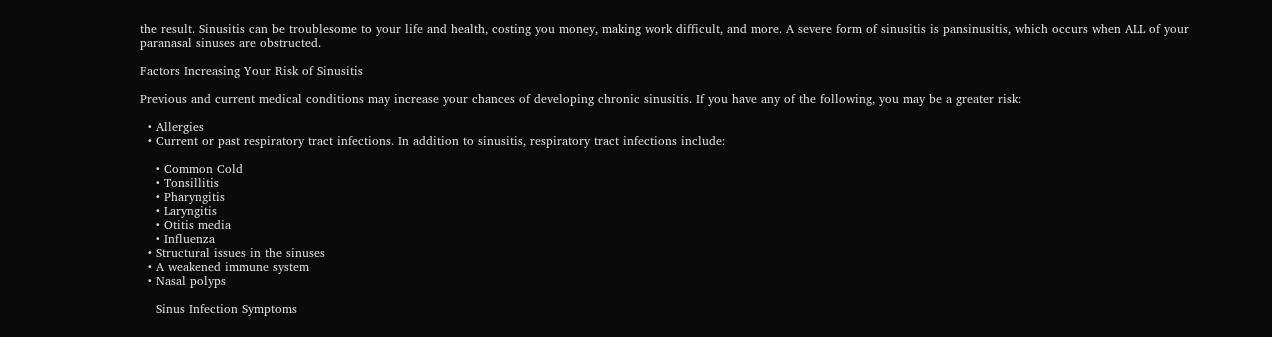the result. Sinusitis can be troublesome to your life and health, costing you money, making work difficult, and more. A severe form of sinusitis is pansinusitis, which occurs when ALL of your paranasal sinuses are obstructed.

Factors Increasing Your Risk of Sinusitis

Previous and current medical conditions may increase your chances of developing chronic sinusitis. If you have any of the following, you may be a greater risk:

  • Allergies
  • Current or past respiratory tract infections. In addition to sinusitis, respiratory tract infections include:

    • Common Cold
    • Tonsillitis
    • Pharyngitis
    • Laryngitis
    • Otitis media
    • Influenza
  • Structural issues in the sinuses
  • A weakened immune system
  • Nasal polyps

    Sinus Infection Symptoms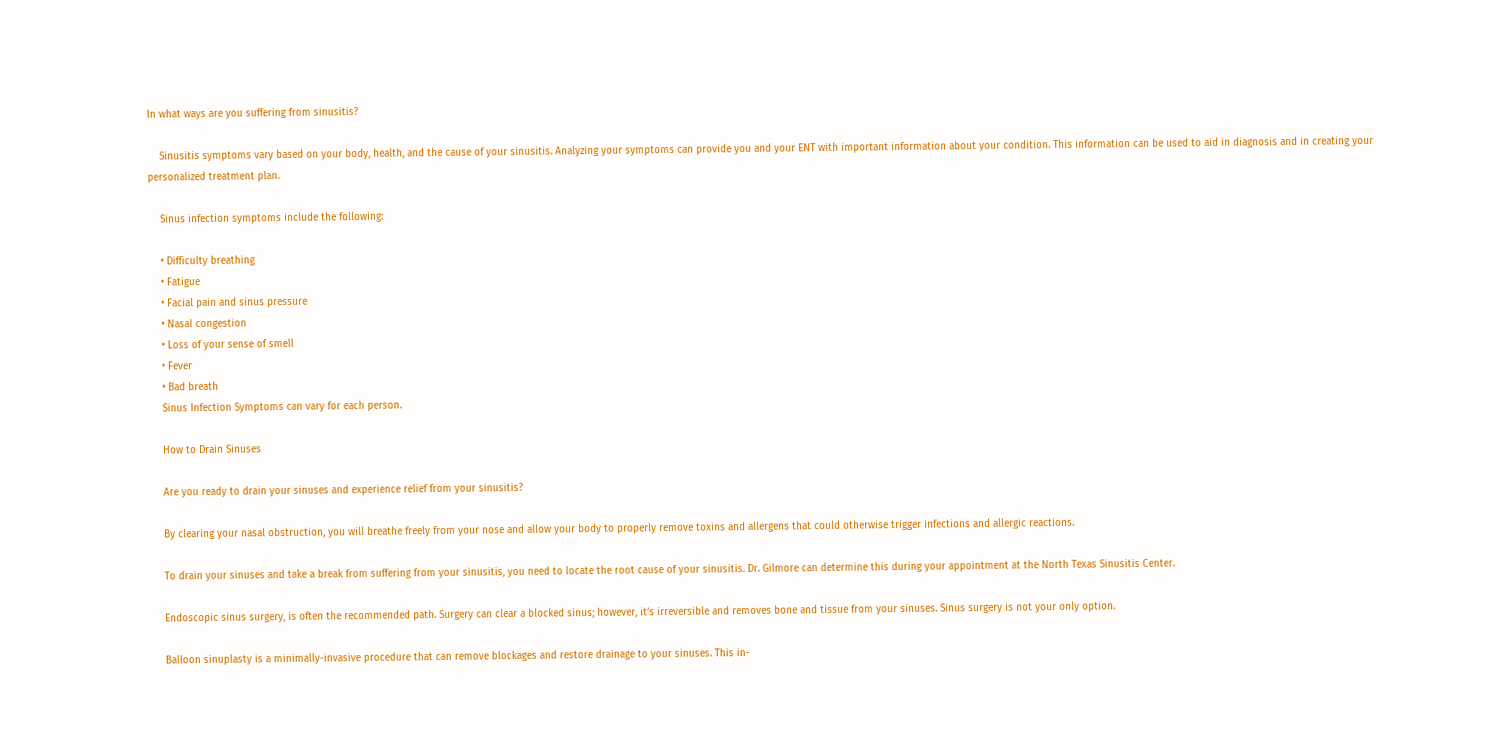In what ways are you suffering from sinusitis?

    Sinusitis symptoms vary based on your body, health, and the cause of your sinusitis. Analyzing your symptoms can provide you and your ENT with important information about your condition. This information can be used to aid in diagnosis and in creating your personalized treatment plan.

    Sinus infection symptoms include the following:

    • Difficulty breathing
    • Fatigue
    • Facial pain and sinus pressure
    • Nasal congestion
    • Loss of your sense of smell
    • Fever
    • Bad breath
    Sinus Infection Symptoms can vary for each person.

    How to Drain Sinuses

    Are you ready to drain your sinuses and experience relief from your sinusitis?

    By clearing your nasal obstruction, you will breathe freely from your nose and allow your body to properly remove toxins and allergens that could otherwise trigger infections and allergic reactions.

    To drain your sinuses and take a break from suffering from your sinusitis, you need to locate the root cause of your sinusitis. Dr. Gilmore can determine this during your appointment at the North Texas Sinusitis Center.

    Endoscopic sinus surgery, is often the recommended path. Surgery can clear a blocked sinus; however, it’s irreversible and removes bone and tissue from your sinuses. Sinus surgery is not your only option.

    Balloon sinuplasty is a minimally-invasive procedure that can remove blockages and restore drainage to your sinuses. This in-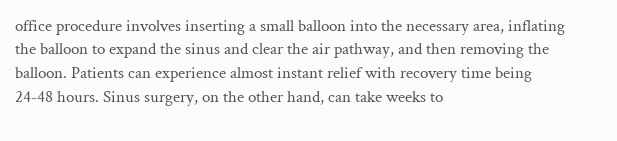office procedure involves inserting a small balloon into the necessary area, inflating the balloon to expand the sinus and clear the air pathway, and then removing the balloon. Patients can experience almost instant relief with recovery time being 24-48 hours. Sinus surgery, on the other hand, can take weeks to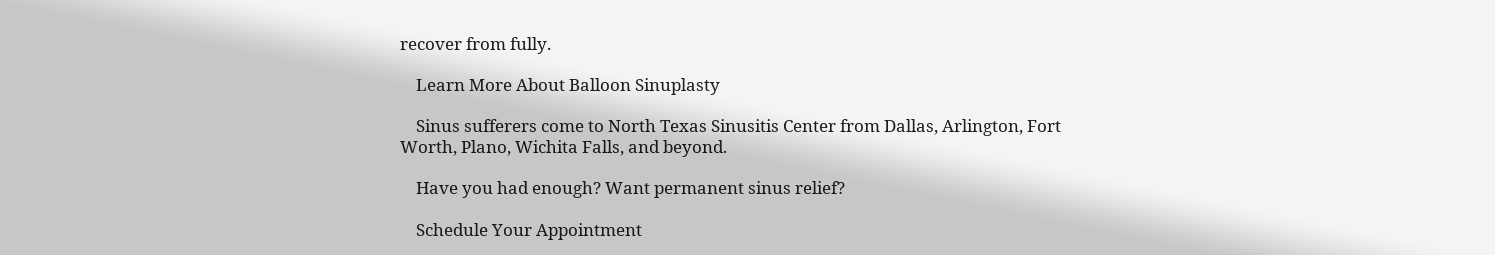recover from fully.

    Learn More About Balloon Sinuplasty

    Sinus sufferers come to North Texas Sinusitis Center from Dallas, Arlington, Fort Worth, Plano, Wichita Falls, and beyond.

    Have you had enough? Want permanent sinus relief?

    Schedule Your Appointment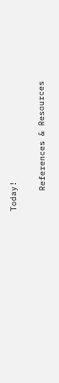Today!

    References & Resources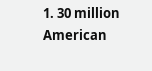1. 30 million American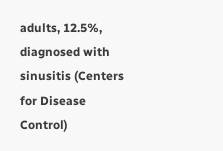adults, 12.5%, diagnosed with sinusitis (Centers for Disease Control)